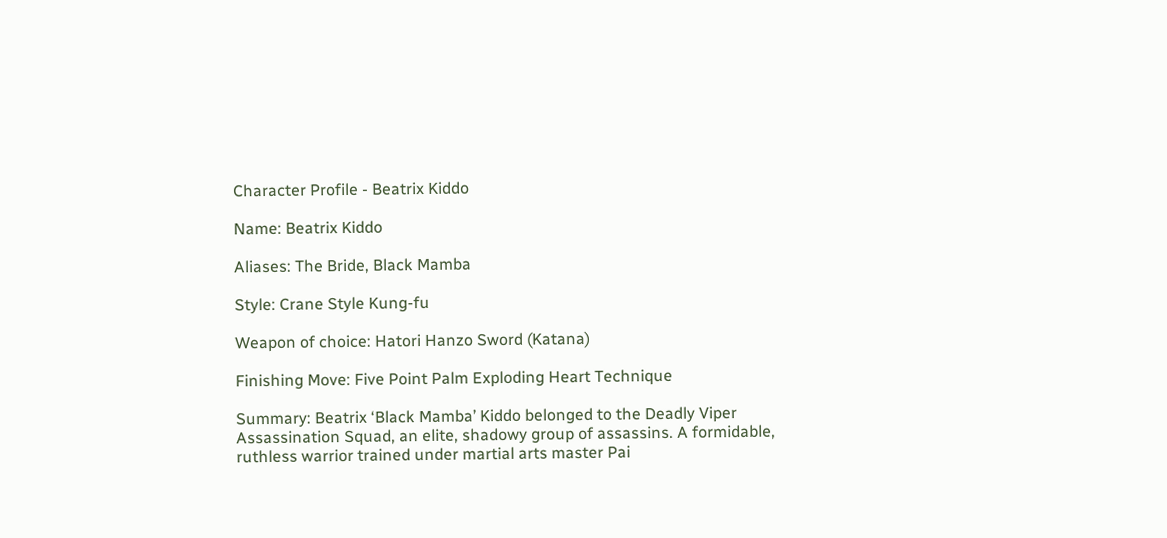Character Profile - Beatrix Kiddo

Name: Beatrix Kiddo

Aliases: The Bride, Black Mamba

Style: Crane Style Kung-fu

Weapon of choice: Hatori Hanzo Sword (Katana)

Finishing Move: Five Point Palm Exploding Heart Technique

Summary: Beatrix ‘Black Mamba’ Kiddo belonged to the Deadly Viper Assassination Squad, an elite, shadowy group of assassins. A formidable, ruthless warrior trained under martial arts master Pai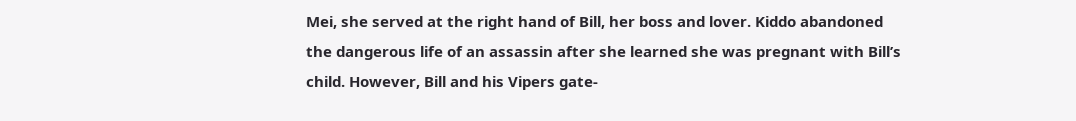Mei, she served at the right hand of Bill, her boss and lover. Kiddo abandoned the dangerous life of an assassin after she learned she was pregnant with Bill’s child. However, Bill and his Vipers gate-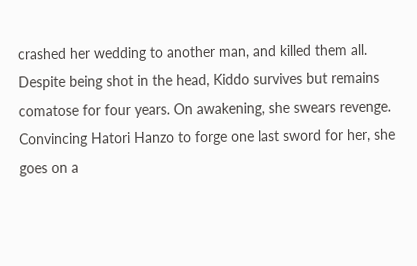crashed her wedding to another man, and killed them all. Despite being shot in the head, Kiddo survives but remains comatose for four years. On awakening, she swears revenge. Convincing Hatori Hanzo to forge one last sword for her, she goes on a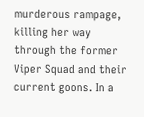murderous rampage, killing her way through the former Viper Squad and their current goons. In a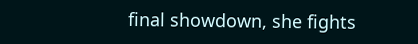final showdown, she fights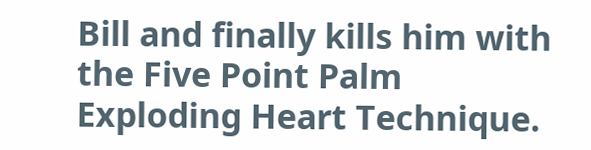Bill and finally kills him with the Five Point Palm Exploding Heart Technique.